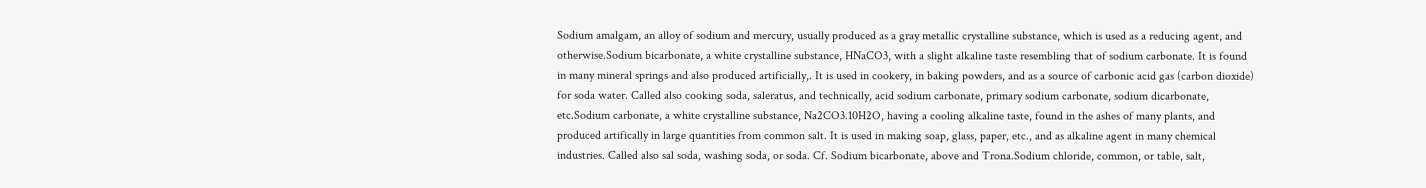Sodium amalgam, an alloy of sodium and mercury, usually produced as a gray metallic crystalline substance, which is used as a reducing agent, and otherwise.Sodium bicarbonate, a white crystalline substance, HNaCO3, with a slight alkaline taste resembling that of sodium carbonate. It is found in many mineral springs and also produced artificially,. It is used in cookery, in baking powders, and as a source of carbonic acid gas (carbon dioxide) for soda water. Called also cooking soda, saleratus, and technically, acid sodium carbonate, primary sodium carbonate, sodium dicarbonate, etc.Sodium carbonate, a white crystalline substance, Na2CO3.10H2O, having a cooling alkaline taste, found in the ashes of many plants, and produced artifically in large quantities from common salt. It is used in making soap, glass, paper, etc., and as alkaline agent in many chemical industries. Called also sal soda, washing soda, or soda. Cf. Sodium bicarbonate, above and Trona.Sodium chloride, common, or table, salt,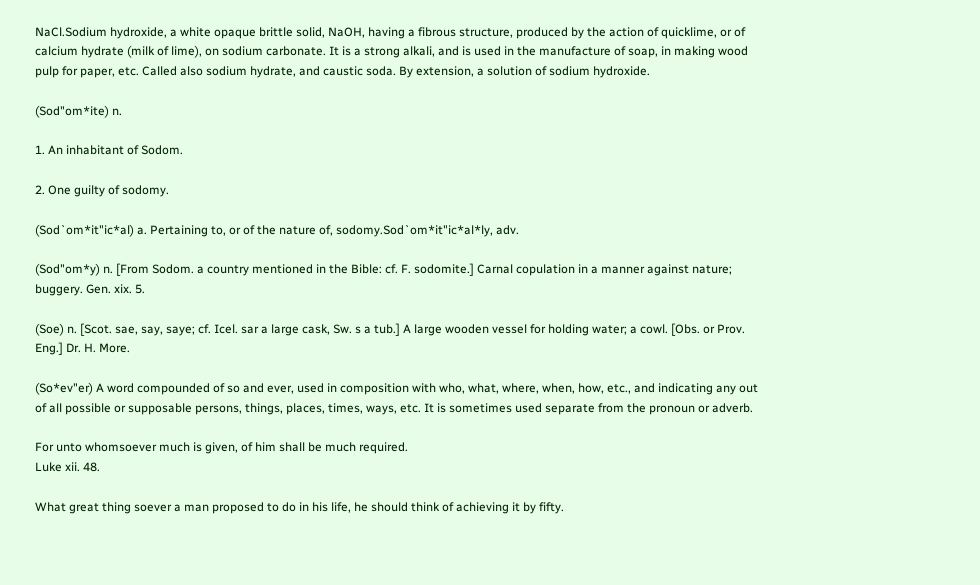NaCl.Sodium hydroxide, a white opaque brittle solid, NaOH, having a fibrous structure, produced by the action of quicklime, or of calcium hydrate (milk of lime), on sodium carbonate. It is a strong alkali, and is used in the manufacture of soap, in making wood pulp for paper, etc. Called also sodium hydrate, and caustic soda. By extension, a solution of sodium hydroxide.

(Sod"om*ite) n.

1. An inhabitant of Sodom.

2. One guilty of sodomy.

(Sod`om*it"ic*al) a. Pertaining to, or of the nature of, sodomy.Sod`om*it"ic*al*ly, adv.

(Sod"om*y) n. [From Sodom. a country mentioned in the Bible: cf. F. sodomite.] Carnal copulation in a manner against nature; buggery. Gen. xix. 5.

(Soe) n. [Scot. sae, say, saye; cf. Icel. sar a large cask, Sw. s a tub.] A large wooden vessel for holding water; a cowl. [Obs. or Prov. Eng.] Dr. H. More.

(So*ev"er) A word compounded of so and ever, used in composition with who, what, where, when, how, etc., and indicating any out of all possible or supposable persons, things, places, times, ways, etc. It is sometimes used separate from the pronoun or adverb.

For unto whomsoever much is given, of him shall be much required.
Luke xii. 48.

What great thing soever a man proposed to do in his life, he should think of achieving it by fifty.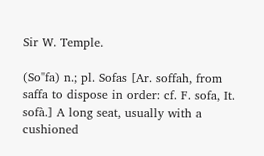Sir W. Temple.

(So"fa) n.; pl. Sofas [Ar. soffah, from saffa to dispose in order: cf. F. sofa, It. sofà.] A long seat, usually with a cushioned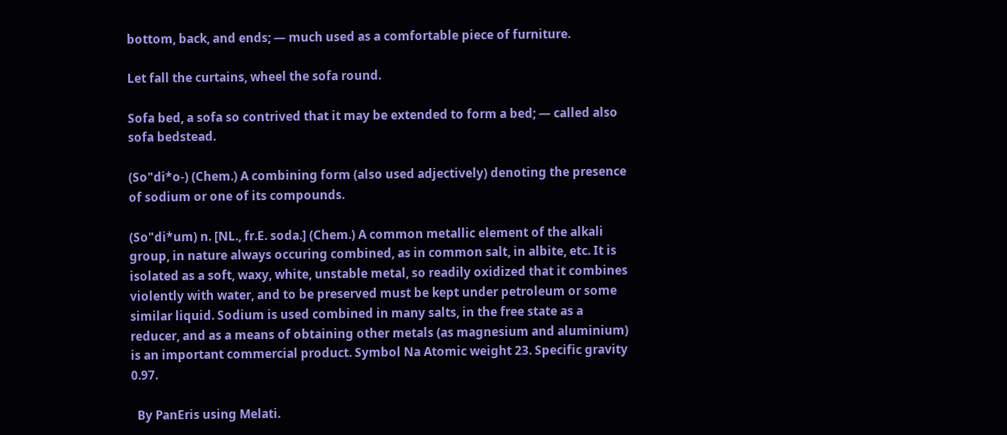bottom, back, and ends; — much used as a comfortable piece of furniture.

Let fall the curtains, wheel the sofa round.

Sofa bed, a sofa so contrived that it may be extended to form a bed; — called also sofa bedstead.

(So"di*o-) (Chem.) A combining form (also used adjectively) denoting the presence of sodium or one of its compounds.

(So"di*um) n. [NL., fr.E. soda.] (Chem.) A common metallic element of the alkali group, in nature always occuring combined, as in common salt, in albite, etc. It is isolated as a soft, waxy, white, unstable metal, so readily oxidized that it combines violently with water, and to be preserved must be kept under petroleum or some similar liquid. Sodium is used combined in many salts, in the free state as a reducer, and as a means of obtaining other metals (as magnesium and aluminium) is an important commercial product. Symbol Na Atomic weight 23. Specific gravity 0.97.

  By PanEris using Melati.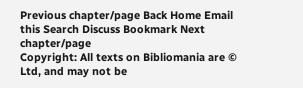Previous chapter/page Back Home Email this Search Discuss Bookmark Next chapter/page
Copyright: All texts on Bibliomania are © Ltd, and may not be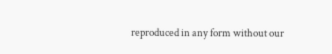reproduced in any form without our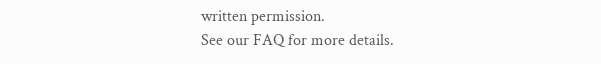written permission.
See our FAQ for more details.